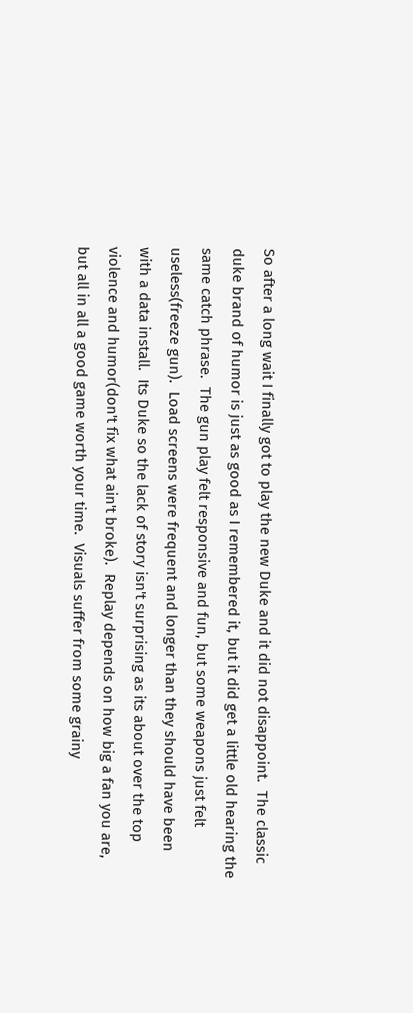So after a long wait I finally got to play the new Duke and it did not disappoint.  The classic duke brand of humor is just as good as I remembered it, but it did get a little old hearing the same catch phrase.  The gun play felt responsive and fun, but some weapons just felt useless(freeze gun).  Load screens were frequent and longer than they should have been with a data install.  Its Duke so the lack of story isn't surprising as its about over the top violence and humor(don't fix what ain't broke).  Replay depends on how big a fan you are, but all in all a good game worth your time.  Visuals suffer from some grainy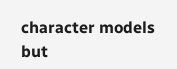character models but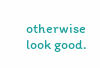otherwise look good.